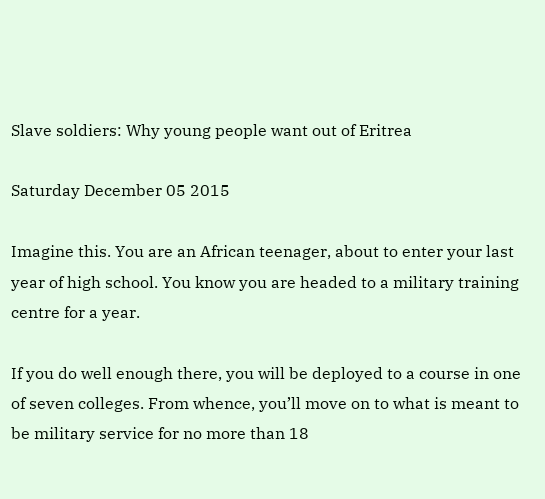Slave soldiers: Why young people want out of Eritrea

Saturday December 05 2015

Imagine this. You are an African teenager, about to enter your last year of high school. You know you are headed to a military training centre for a year.

If you do well enough there, you will be deployed to a course in one of seven colleges. From whence, you’ll move on to what is meant to be military service for no more than 18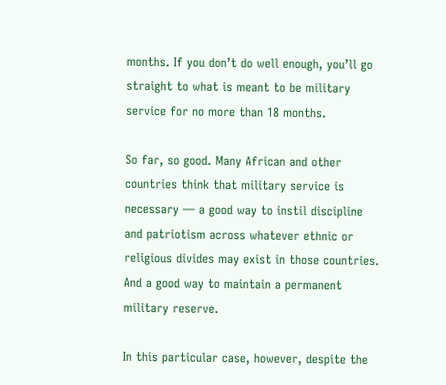months. If you don’t do well enough, you’ll go straight to what is meant to be military service for no more than 18 months.

So far, so good. Many African and other countries think that military service is necessary — a good way to instil discipline and patriotism across whatever ethnic or religious divides may exist in those countries. And a good way to maintain a permanent military reserve.

In this particular case, however, despite the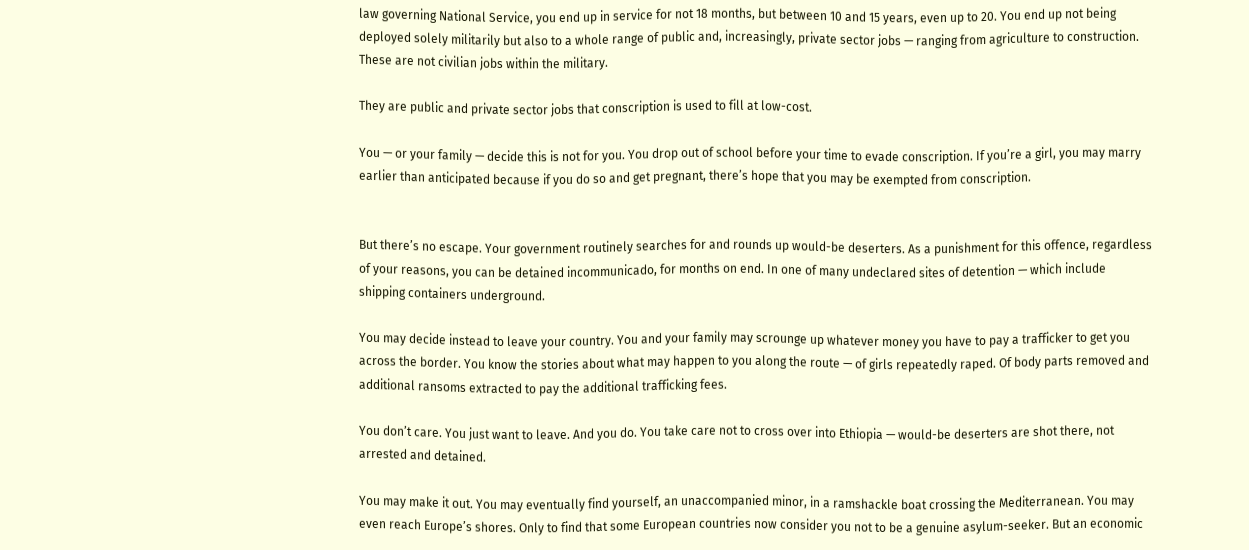law governing National Service, you end up in service for not 18 months, but between 10 and 15 years, even up to 20. You end up not being deployed solely militarily but also to a whole range of public and, increasingly, private sector jobs — ranging from agriculture to construction. These are not civilian jobs within the military.

They are public and private sector jobs that conscription is used to fill at low-cost.

You — or your family — decide this is not for you. You drop out of school before your time to evade conscription. If you’re a girl, you may marry earlier than anticipated because if you do so and get pregnant, there’s hope that you may be exempted from conscription.


But there’s no escape. Your government routinely searches for and rounds up would-be deserters. As a punishment for this offence, regardless of your reasons, you can be detained incommunicado, for months on end. In one of many undeclared sites of detention — which include shipping containers underground.

You may decide instead to leave your country. You and your family may scrounge up whatever money you have to pay a trafficker to get you across the border. You know the stories about what may happen to you along the route — of girls repeatedly raped. Of body parts removed and additional ransoms extracted to pay the additional trafficking fees.

You don’t care. You just want to leave. And you do. You take care not to cross over into Ethiopia — would-be deserters are shot there, not arrested and detained.

You may make it out. You may eventually find yourself, an unaccompanied minor, in a ramshackle boat crossing the Mediterranean. You may even reach Europe’s shores. Only to find that some European countries now consider you not to be a genuine asylum-seeker. But an economic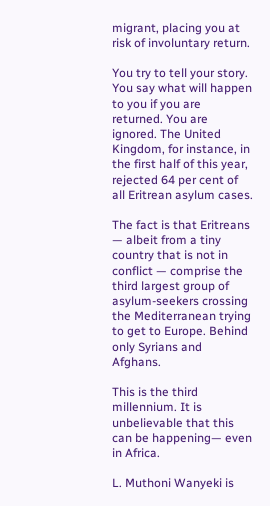migrant, placing you at risk of involuntary return.

You try to tell your story. You say what will happen to you if you are returned. You are ignored. The United Kingdom, for instance, in the first half of this year, rejected 64 per cent of all Eritrean asylum cases.

The fact is that Eritreans — albeit from a tiny country that is not in conflict — comprise the third largest group of asylum-seekers crossing the Mediterranean trying to get to Europe. Behind only Syrians and Afghans.

This is the third millennium. It is unbelievable that this can be happening— even in Africa.

L. Muthoni Wanyeki is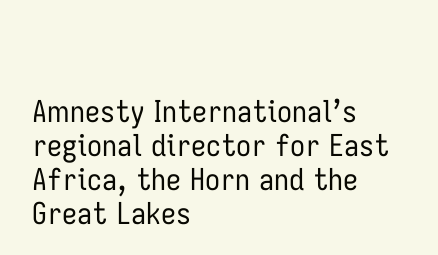Amnesty International’s regional director for East Africa, the Horn and the Great Lakes